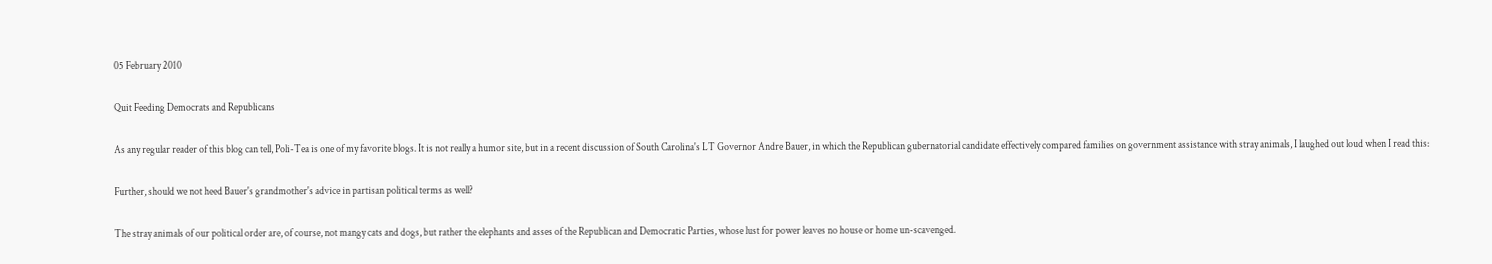05 February 2010

Quit Feeding Democrats and Republicans

As any regular reader of this blog can tell, Poli-Tea is one of my favorite blogs. It is not really a humor site, but in a recent discussion of South Carolina's LT Governor Andre Bauer, in which the Republican gubernatorial candidate effectively compared families on government assistance with stray animals, I laughed out loud when I read this:

Further, should we not heed Bauer's grandmother's advice in partisan political terms as well?

The stray animals of our political order are, of course, not mangy cats and dogs, but rather the elephants and asses of the Republican and Democratic Parties, whose lust for power leaves no house or home un-scavenged.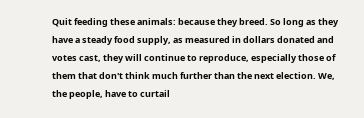Quit feeding these animals: because they breed. So long as they have a steady food supply, as measured in dollars donated and votes cast, they will continue to reproduce, especially those of them that don't think much further than the next election. We, the people, have to curtail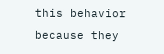this behavior because they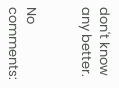don't know any better.


No comments: